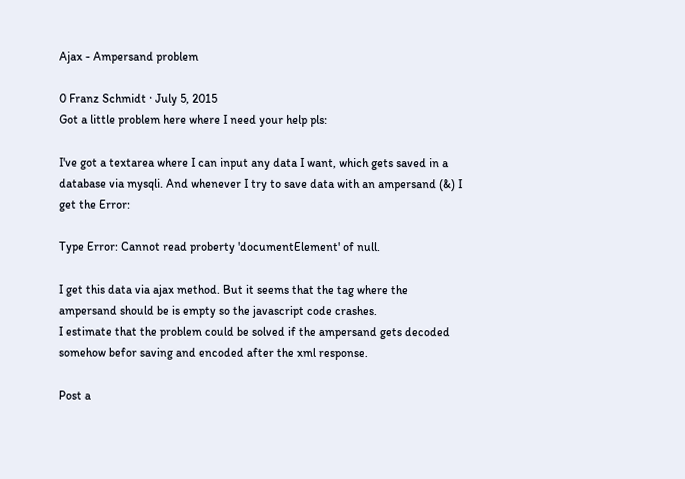Ajax - Ampersand problem

0 Franz Schmidt · July 5, 2015
Got a little problem here where I need your help pls:

I've got a textarea where I can input any data I want, which gets saved in a database via mysqli. And whenever I try to save data with an ampersand (&) I get the Error:

Type Error: Cannot read proberty 'documentElement' of null.

I get this data via ajax method. But it seems that the tag where the ampersand should be is empty so the javascript code crashes.
I estimate that the problem could be solved if the ampersand gets decoded somehow befor saving and encoded after the xml response.

Post a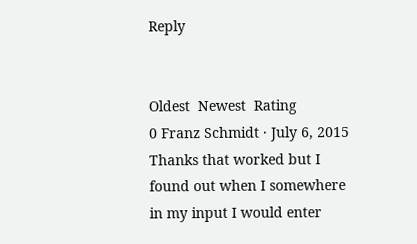Reply


Oldest  Newest  Rating
0 Franz Schmidt · July 6, 2015
Thanks that worked but I found out when I somewhere in my input I would enter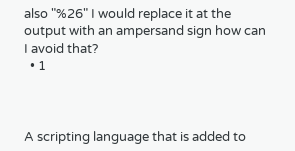also "%26" I would replace it at the output with an ampersand sign how can I avoid that?
  • 1



A scripting language that is added to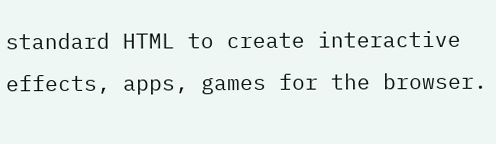standard HTML to create interactive effects, apps, games for the browser.